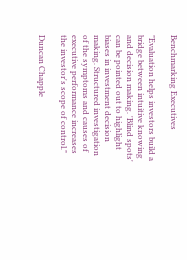Benchmarking Executives

"Evaluation helps investors build a bridge between intuitive knowing and decision making. 'Blind spots' can be pointed out to highlight biases in investment decision making. Structured investigation of the symptoms and causes of executive performance increases the investor's scope of control."

Duncan Chapple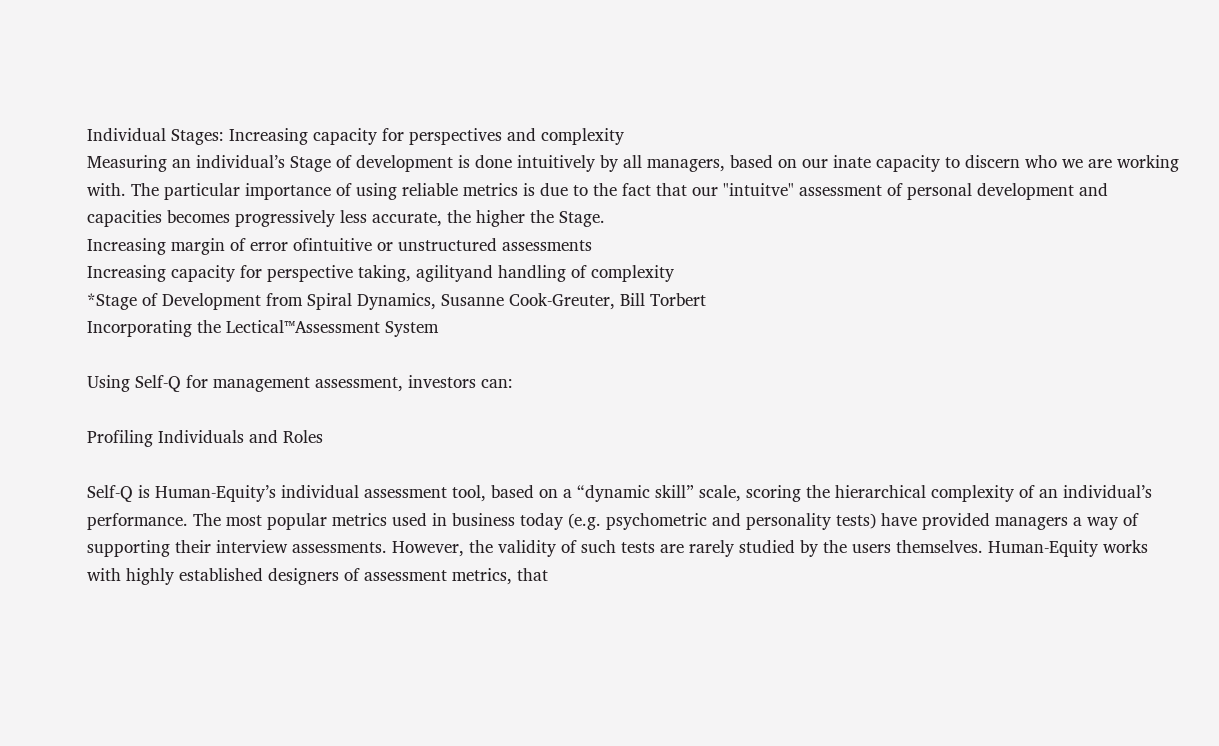Individual Stages: Increasing capacity for perspectives and complexity
Measuring an individual’s Stage of development is done intuitively by all managers, based on our inate capacity to discern who we are working with. The particular importance of using reliable metrics is due to the fact that our "intuitve" assessment of personal development and capacities becomes progressively less accurate, the higher the Stage.
Increasing margin of error ofintuitive or unstructured assessments
Increasing capacity for perspective taking, agilityand handling of complexity
*Stage of Development from Spiral Dynamics, Susanne Cook-Greuter, Bill Torbert
Incorporating the Lectical™Assessment System

Using Self-Q for management assessment, investors can:

Profiling Individuals and Roles

Self-Q is Human-Equity’s individual assessment tool, based on a “dynamic skill” scale, scoring the hierarchical complexity of an individual’s performance. The most popular metrics used in business today (e.g. psychometric and personality tests) have provided managers a way of supporting their interview assessments. However, the validity of such tests are rarely studied by the users themselves. Human-Equity works with highly established designers of assessment metrics, that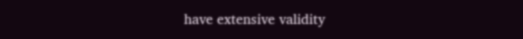have extensive validity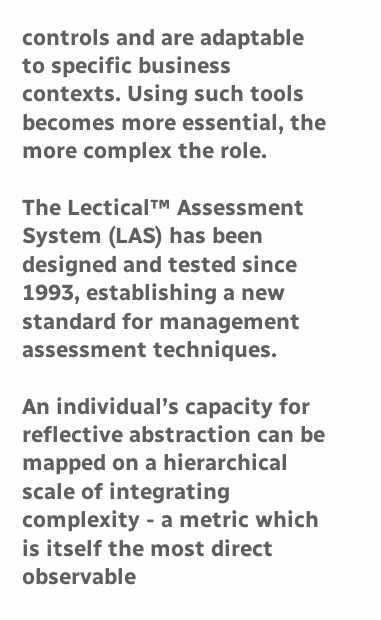controls and are adaptable to specific business contexts. Using such tools becomes more essential, the more complex the role.

The Lectical™ Assessment System (LAS) has been designed and tested since 1993, establishing a new standard for management assessment techniques.

An individual’s capacity for reflective abstraction can be mapped on a hierarchical scale of integrating complexity - a metric which is itself the most direct observable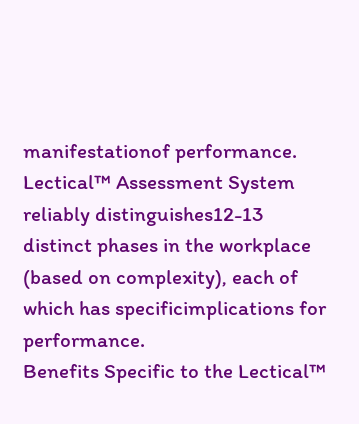manifestationof performance. Lectical™ Assessment System reliably distinguishes12-13 distinct phases in the workplace (based on complexity), each of which has specificimplications for performance.
Benefits Specific to the Lectical™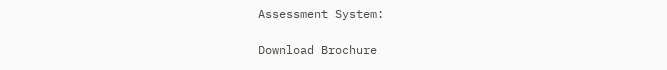Assessment System:

Download Brochure